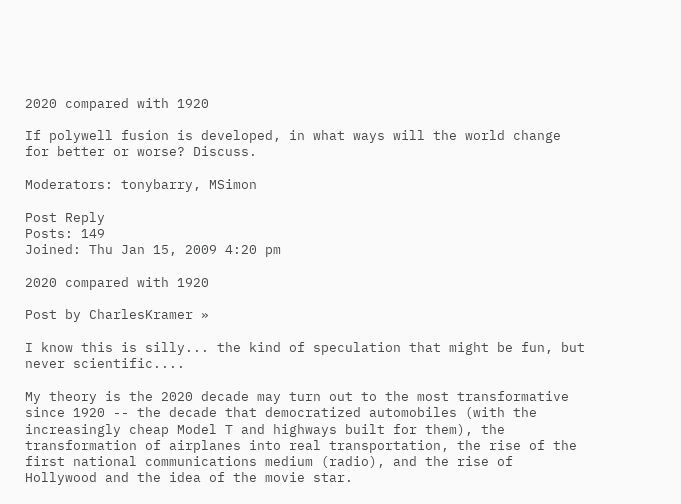2020 compared with 1920

If polywell fusion is developed, in what ways will the world change for better or worse? Discuss.

Moderators: tonybarry, MSimon

Post Reply
Posts: 149
Joined: Thu Jan 15, 2009 4:20 pm

2020 compared with 1920

Post by CharlesKramer »

I know this is silly... the kind of speculation that might be fun, but never scientific....

My theory is the 2020 decade may turn out to the most transformative since 1920 -- the decade that democratized automobiles (with the increasingly cheap Model T and highways built for them), the transformation of airplanes into real transportation, the rise of the first national communications medium (radio), and the rise of Hollywood and the idea of the movie star.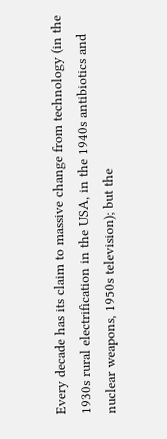Every decade has its claim to massive change from technology (in the 1930s rural electrification in the USA, in the 1940s antibiotics and nuclear weapons, 1950s television); but the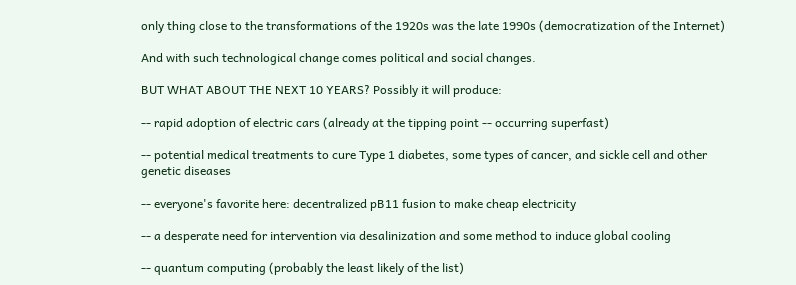only thing close to the transformations of the 1920s was the late 1990s (democratization of the Internet)

And with such technological change comes political and social changes.

BUT WHAT ABOUT THE NEXT 10 YEARS? Possibly it will produce:

-- rapid adoption of electric cars (already at the tipping point -- occurring superfast)

-- potential medical treatments to cure Type 1 diabetes, some types of cancer, and sickle cell and other genetic diseases

-- everyone's favorite here: decentralized pB11 fusion to make cheap electricity

-- a desperate need for intervention via desalinization and some method to induce global cooling

-- quantum computing (probably the least likely of the list)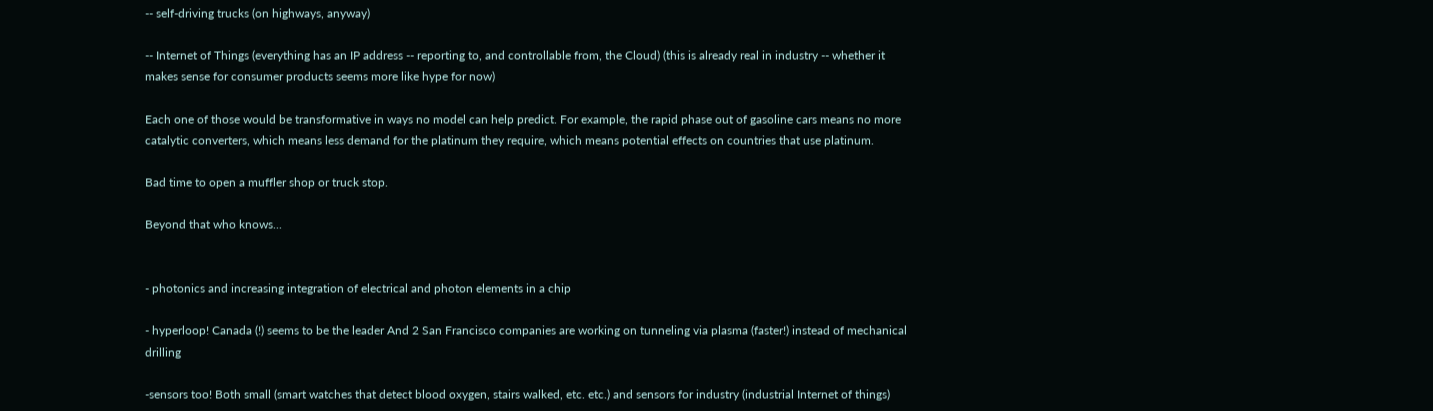-- self-driving trucks (on highways, anyway)

-- Internet of Things (everything has an IP address -- reporting to, and controllable from, the Cloud) (this is already real in industry -- whether it makes sense for consumer products seems more like hype for now)

Each one of those would be transformative in ways no model can help predict. For example, the rapid phase out of gasoline cars means no more catalytic converters, which means less demand for the platinum they require, which means potential effects on countries that use platinum.

Bad time to open a muffler shop or truck stop.

Beyond that who knows...


- photonics and increasing integration of electrical and photon elements in a chip

- hyperloop! Canada (!) seems to be the leader And 2 San Francisco companies are working on tunneling via plasma (faster!) instead of mechanical drilling

-sensors too! Both small (smart watches that detect blood oxygen, stairs walked, etc. etc.) and sensors for industry (industrial Internet of things)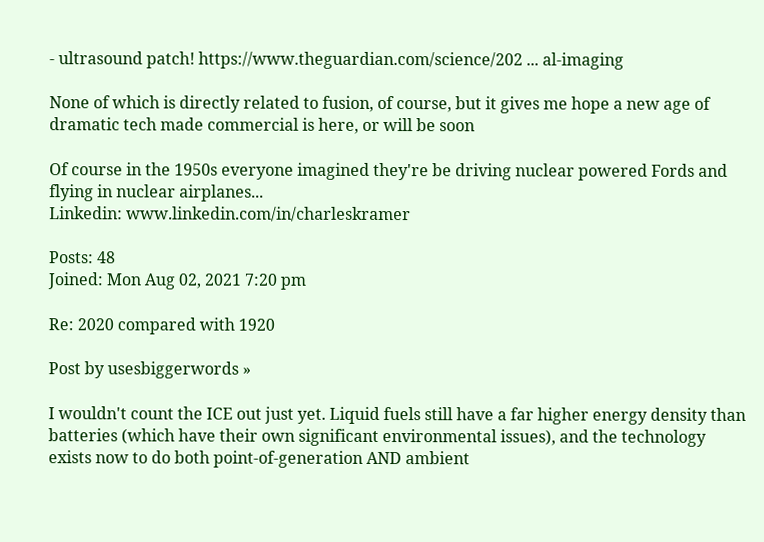- ultrasound patch! https://www.theguardian.com/science/202 ... al-imaging

None of which is directly related to fusion, of course, but it gives me hope a new age of dramatic tech made commercial is here, or will be soon

Of course in the 1950s everyone imagined they're be driving nuclear powered Fords and flying in nuclear airplanes...
Linkedin: www.linkedin.com/in/charleskramer

Posts: 48
Joined: Mon Aug 02, 2021 7:20 pm

Re: 2020 compared with 1920

Post by usesbiggerwords »

I wouldn't count the ICE out just yet. Liquid fuels still have a far higher energy density than batteries (which have their own significant environmental issues), and the technology exists now to do both point-of-generation AND ambient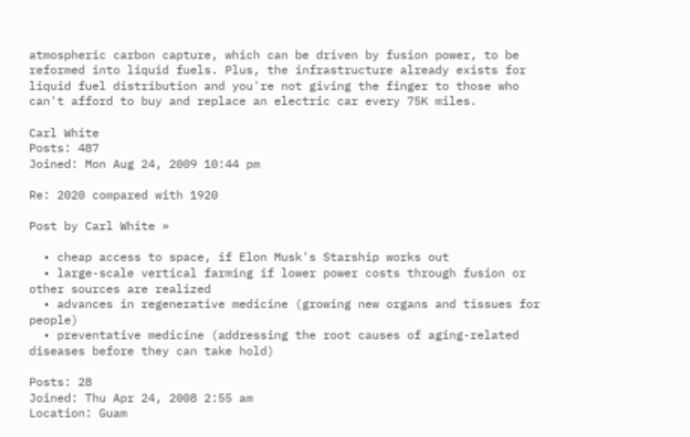atmospheric carbon capture, which can be driven by fusion power, to be reformed into liquid fuels. Plus, the infrastructure already exists for liquid fuel distribution and you're not giving the finger to those who can't afford to buy and replace an electric car every 75K miles.

Carl White
Posts: 487
Joined: Mon Aug 24, 2009 10:44 pm

Re: 2020 compared with 1920

Post by Carl White »

  • cheap access to space, if Elon Musk's Starship works out
  • large-scale vertical farming if lower power costs through fusion or other sources are realized
  • advances in regenerative medicine (growing new organs and tissues for people)
  • preventative medicine (addressing the root causes of aging-related diseases before they can take hold)

Posts: 28
Joined: Thu Apr 24, 2008 2:55 am
Location: Guam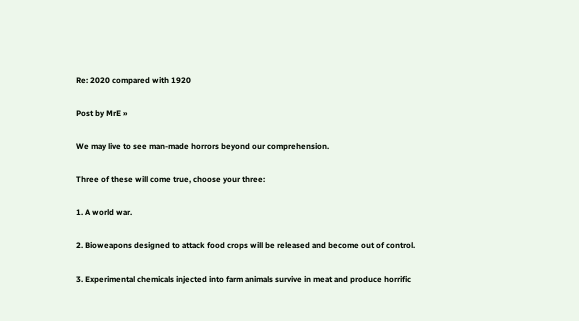Re: 2020 compared with 1920

Post by MrE »

We may live to see man-made horrors beyond our comprehension.

Three of these will come true, choose your three:

1. A world war.

2. Bioweapons designed to attack food crops will be released and become out of control.

3. Experimental chemicals injected into farm animals survive in meat and produce horrific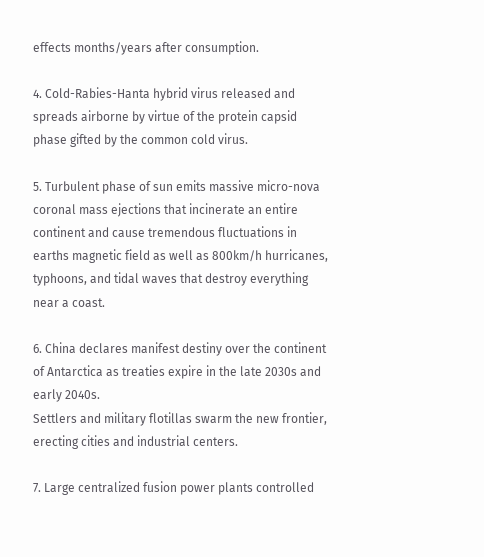effects months/years after consumption.

4. Cold-Rabies-Hanta hybrid virus released and spreads airborne by virtue of the protein capsid phase gifted by the common cold virus.

5. Turbulent phase of sun emits massive micro-nova coronal mass ejections that incinerate an entire continent and cause tremendous fluctuations in earths magnetic field as well as 800km/h hurricanes, typhoons, and tidal waves that destroy everything near a coast.

6. China declares manifest destiny over the continent of Antarctica as treaties expire in the late 2030s and early 2040s.
Settlers and military flotillas swarm the new frontier, erecting cities and industrial centers.

7. Large centralized fusion power plants controlled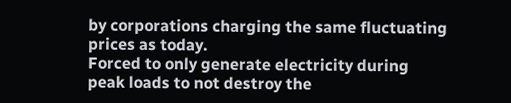by corporations charging the same fluctuating prices as today.
Forced to only generate electricity during peak loads to not destroy the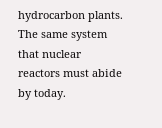hydrocarbon plants.
The same system that nuclear reactors must abide by today.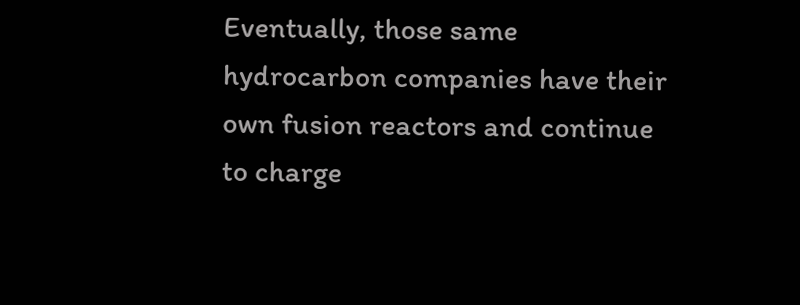Eventually, those same hydrocarbon companies have their own fusion reactors and continue to charge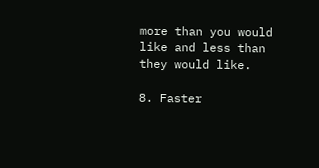more than you would like and less than they would like.

8. Faster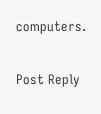computers.

Post Reply